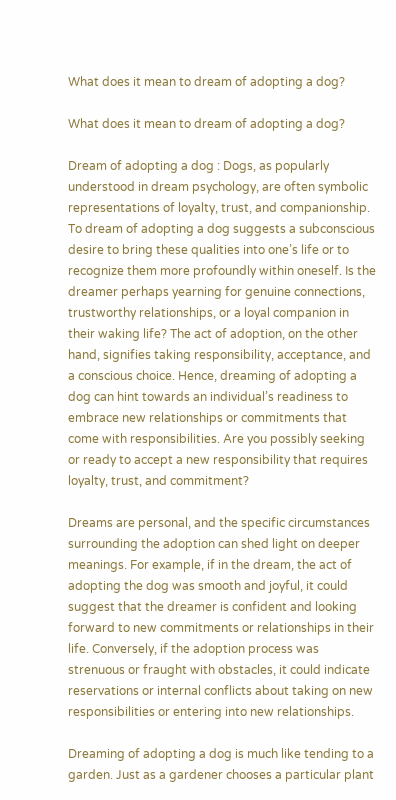What does it mean to dream of adopting a dog?

What does it mean to dream of adopting a dog?

Dream of adopting a dog : Dogs, as popularly understood in dream psychology, are often symbolic representations of loyalty, trust, and companionship. To dream of adopting a dog suggests a subconscious desire to bring these qualities into one’s life or to recognize them more profoundly within oneself. Is the dreamer perhaps yearning for genuine connections, trustworthy relationships, or a loyal companion in their waking life? The act of adoption, on the other hand, signifies taking responsibility, acceptance, and a conscious choice. Hence, dreaming of adopting a dog can hint towards an individual’s readiness to embrace new relationships or commitments that come with responsibilities. Are you possibly seeking or ready to accept a new responsibility that requires loyalty, trust, and commitment?

Dreams are personal, and the specific circumstances surrounding the adoption can shed light on deeper meanings. For example, if in the dream, the act of adopting the dog was smooth and joyful, it could suggest that the dreamer is confident and looking forward to new commitments or relationships in their life. Conversely, if the adoption process was strenuous or fraught with obstacles, it could indicate reservations or internal conflicts about taking on new responsibilities or entering into new relationships.

Dreaming of adopting a dog is much like tending to a garden. Just as a gardener chooses a particular plant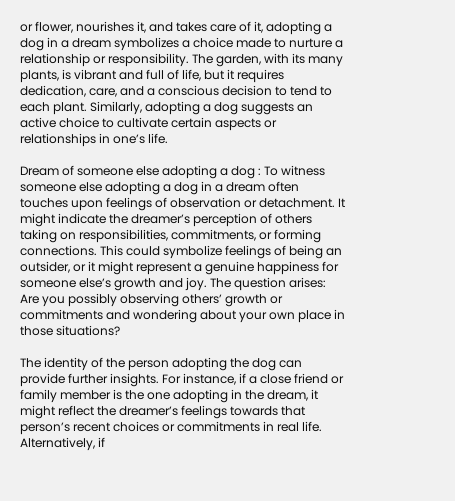or flower, nourishes it, and takes care of it, adopting a dog in a dream symbolizes a choice made to nurture a relationship or responsibility. The garden, with its many plants, is vibrant and full of life, but it requires dedication, care, and a conscious decision to tend to each plant. Similarly, adopting a dog suggests an active choice to cultivate certain aspects or relationships in one’s life.

Dream of someone else adopting a dog : To witness someone else adopting a dog in a dream often touches upon feelings of observation or detachment. It might indicate the dreamer’s perception of others taking on responsibilities, commitments, or forming connections. This could symbolize feelings of being an outsider, or it might represent a genuine happiness for someone else’s growth and joy. The question arises: Are you possibly observing others’ growth or commitments and wondering about your own place in those situations?

The identity of the person adopting the dog can provide further insights. For instance, if a close friend or family member is the one adopting in the dream, it might reflect the dreamer’s feelings towards that person’s recent choices or commitments in real life. Alternatively, if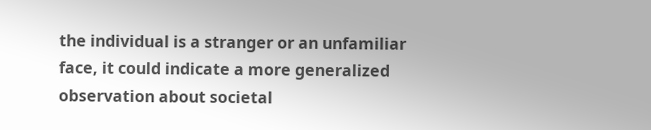the individual is a stranger or an unfamiliar face, it could indicate a more generalized observation about societal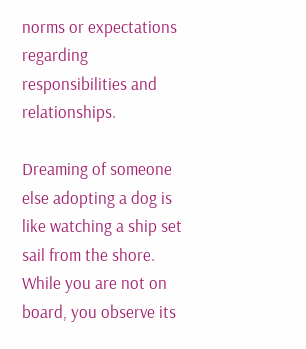norms or expectations regarding responsibilities and relationships.

Dreaming of someone else adopting a dog is like watching a ship set sail from the shore. While you are not on board, you observe its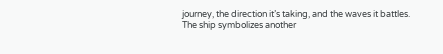journey, the direction it’s taking, and the waves it battles. The ship symbolizes another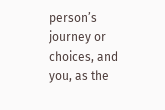person’s journey or choices, and you, as the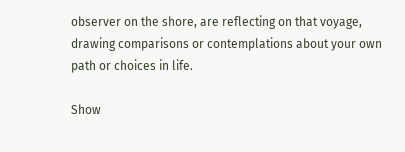observer on the shore, are reflecting on that voyage, drawing comparisons or contemplations about your own path or choices in life.

Show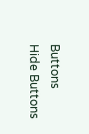Buttons
Hide Buttons